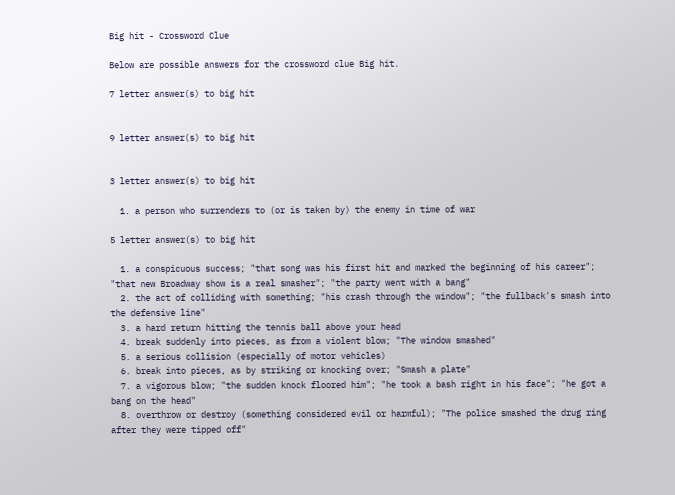Big hit - Crossword Clue

Below are possible answers for the crossword clue Big hit.

7 letter answer(s) to big hit


9 letter answer(s) to big hit


3 letter answer(s) to big hit

  1. a person who surrenders to (or is taken by) the enemy in time of war

5 letter answer(s) to big hit

  1. a conspicuous success; "that song was his first hit and marked the beginning of his career"; "that new Broadway show is a real smasher"; "the party went with a bang"
  2. the act of colliding with something; "his crash through the window"; "the fullback's smash into the defensive line"
  3. a hard return hitting the tennis ball above your head
  4. break suddenly into pieces, as from a violent blow; "The window smashed"
  5. a serious collision (especially of motor vehicles)
  6. break into pieces, as by striking or knocking over; "Smash a plate"
  7. a vigorous blow; "the sudden knock floored him"; "he took a bash right in his face"; "he got a bang on the head"
  8. overthrow or destroy (something considered evil or harmful); "The police smashed the drug ring after they were tipped off"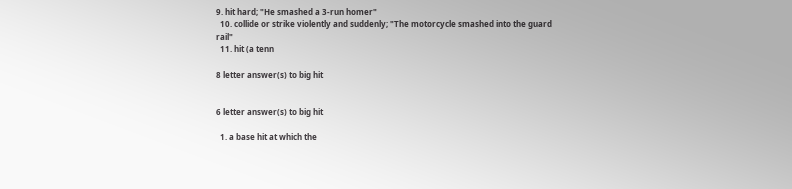9. hit hard; "He smashed a 3-run homer"
  10. collide or strike violently and suddenly; "The motorcycle smashed into the guard rail"
  11. hit (a tenn

8 letter answer(s) to big hit


6 letter answer(s) to big hit

  1. a base hit at which the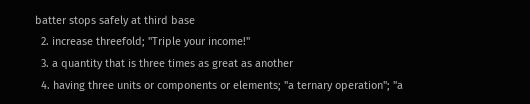batter stops safely at third base
  2. increase threefold; "Triple your income!"
  3. a quantity that is three times as great as another
  4. having three units or components or elements; "a ternary operation"; "a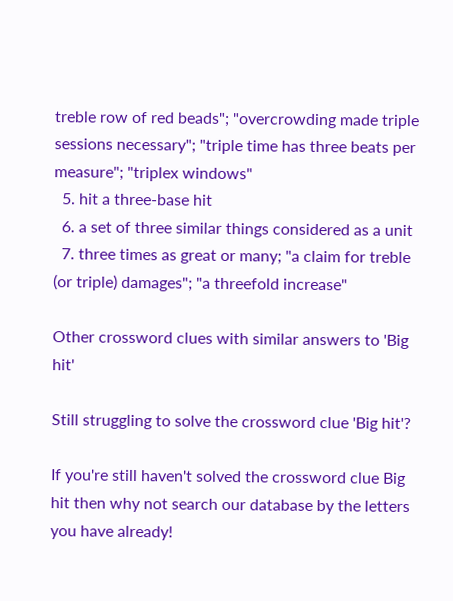treble row of red beads"; "overcrowding made triple sessions necessary"; "triple time has three beats per measure"; "triplex windows"
  5. hit a three-base hit
  6. a set of three similar things considered as a unit
  7. three times as great or many; "a claim for treble (or triple) damages"; "a threefold increase"

Other crossword clues with similar answers to 'Big hit'

Still struggling to solve the crossword clue 'Big hit'?

If you're still haven't solved the crossword clue Big hit then why not search our database by the letters you have already!